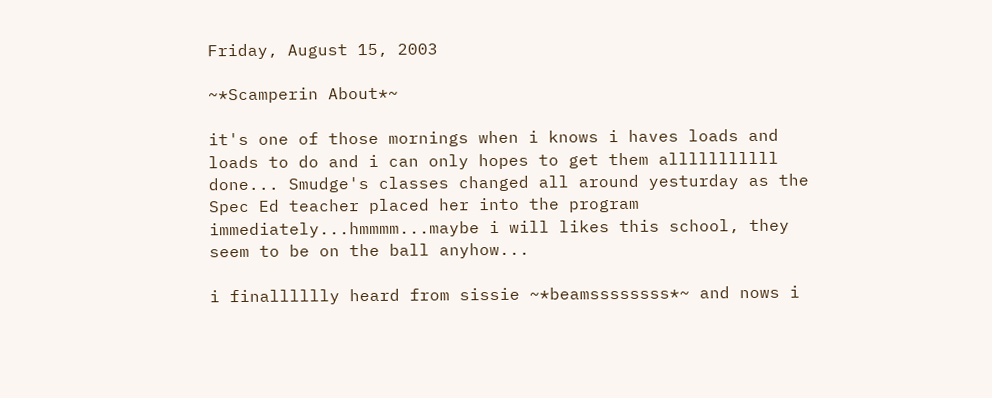Friday, August 15, 2003

~*Scamperin About*~

it's one of those mornings when i knows i haves loads and loads to do and i can only hopes to get them alllllllllll done... Smudge's classes changed all around yesturday as the Spec Ed teacher placed her into the program immediately...hmmmm...maybe i will likes this school, they seem to be on the ball anyhow...

i finalllllly heard from sissie ~*beamssssssss*~ and nows i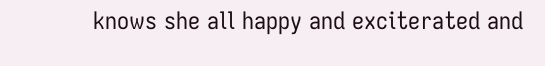knows she all happy and exciterated and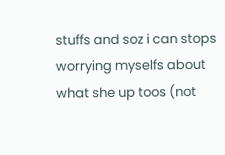stuffs and soz i can stops worrying myselfs about what she up toos (not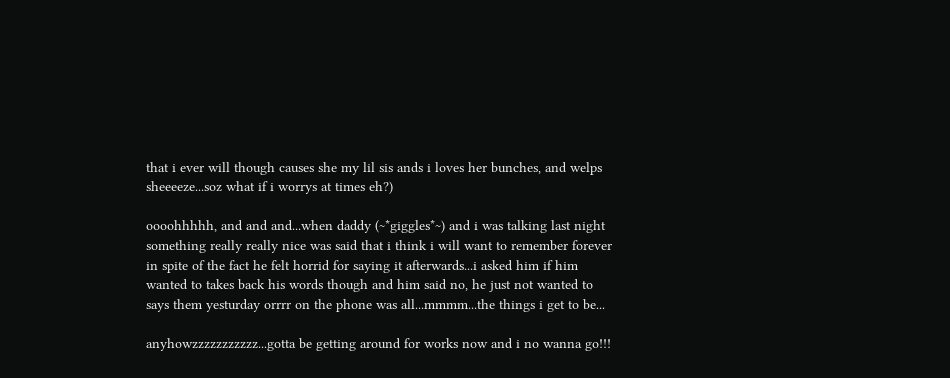that i ever will though causes she my lil sis ands i loves her bunches, and welps sheeeeze...soz what if i worrys at times eh?)

oooohhhhh, and and and...when daddy (~*giggles*~) and i was talking last night something really really nice was said that i think i will want to remember forever in spite of the fact he felt horrid for saying it afterwards...i asked him if him wanted to takes back his words though and him said no, he just not wanted to says them yesturday orrrr on the phone was all...mmmm...the things i get to be...

anyhowzzzzzzzzzzz...gotta be getting around for works now and i no wanna go!!!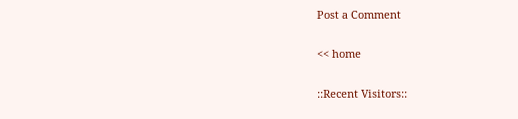Post a Comment

<< home

::Recent Visitors::